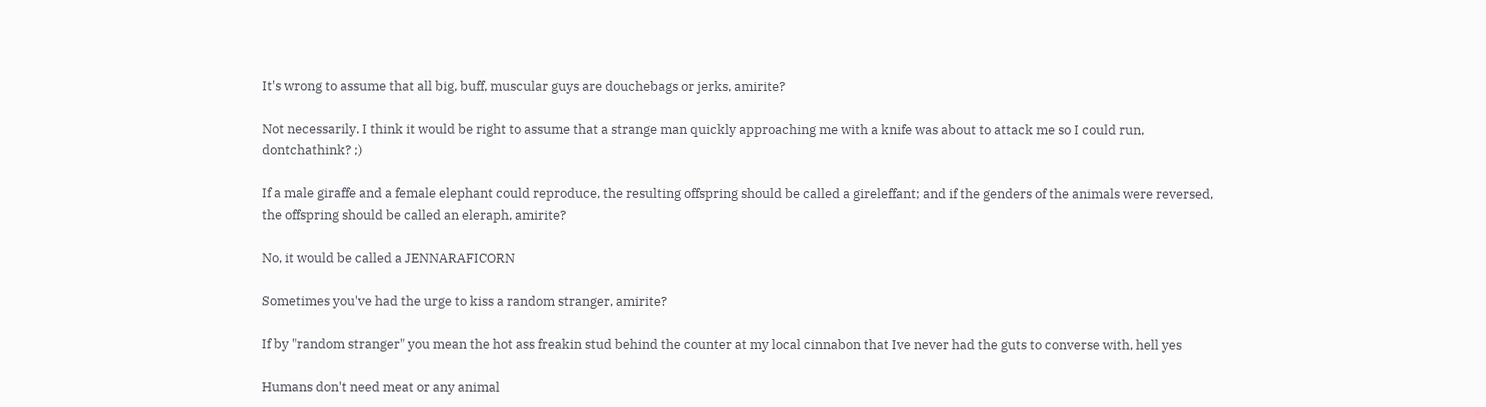It's wrong to assume that all big, buff, muscular guys are douchebags or jerks, amirite?

Not necessarily. I think it would be right to assume that a strange man quickly approaching me with a knife was about to attack me so I could run, dontchathink? ;)

If a male giraffe and a female elephant could reproduce, the resulting offspring should be called a gireleffant; and if the genders of the animals were reversed, the offspring should be called an eleraph, amirite?

No, it would be called a JENNARAFICORN

Sometimes you've had the urge to kiss a random stranger, amirite?

If by "random stranger" you mean the hot ass freakin stud behind the counter at my local cinnabon that Ive never had the guts to converse with, hell yes

Humans don't need meat or any animal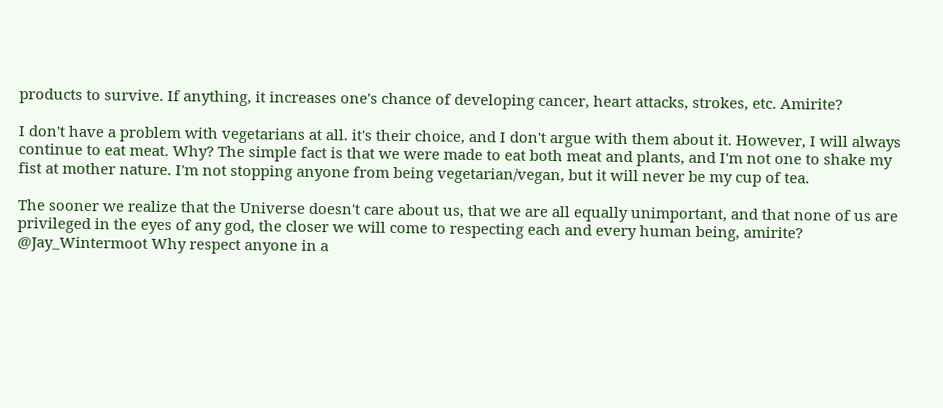products to survive. If anything, it increases one's chance of developing cancer, heart attacks, strokes, etc. Amirite?

I don't have a problem with vegetarians at all. it's their choice, and I don't argue with them about it. However, I will always continue to eat meat. Why? The simple fact is that we were made to eat both meat and plants, and I'm not one to shake my fist at mother nature. I'm not stopping anyone from being vegetarian/vegan, but it will never be my cup of tea.

The sooner we realize that the Universe doesn't care about us, that we are all equally unimportant, and that none of us are privileged in the eyes of any god, the closer we will come to respecting each and every human being, amirite?
@Jay_Wintermoot Why respect anyone in a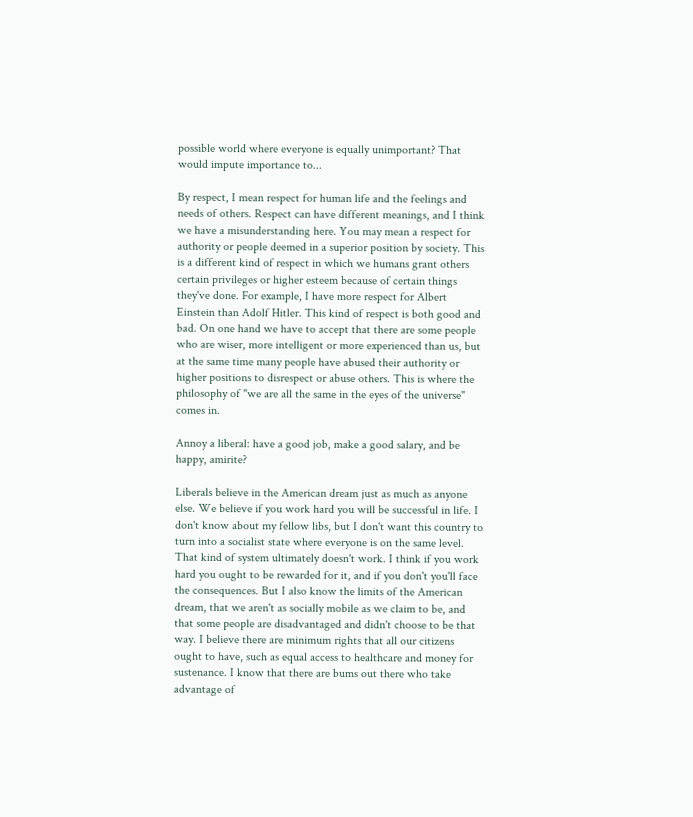possible world where everyone is equally unimportant? That would impute importance to...

By respect, I mean respect for human life and the feelings and needs of others. Respect can have different meanings, and I think we have a misunderstanding here. You may mean a respect for authority or people deemed in a superior position by society. This is a different kind of respect in which we humans grant others certain privileges or higher esteem because of certain things they've done. For example, I have more respect for Albert Einstein than Adolf Hitler. This kind of respect is both good and bad. On one hand we have to accept that there are some people who are wiser, more intelligent or more experienced than us, but at the same time many people have abused their authority or higher positions to disrespect or abuse others. This is where the philosophy of "we are all the same in the eyes of the universe" comes in.

Annoy a liberal: have a good job, make a good salary, and be happy, amirite?

Liberals believe in the American dream just as much as anyone else. We believe if you work hard you will be successful in life. I don't know about my fellow libs, but I don't want this country to turn into a socialist state where everyone is on the same level. That kind of system ultimately doesn't work. I think if you work hard you ought to be rewarded for it, and if you don't you'll face the consequences. But I also know the limits of the American dream, that we aren't as socially mobile as we claim to be, and that some people are disadvantaged and didn't choose to be that way. I believe there are minimum rights that all our citizens ought to have, such as equal access to healthcare and money for sustenance. I know that there are bums out there who take advantage of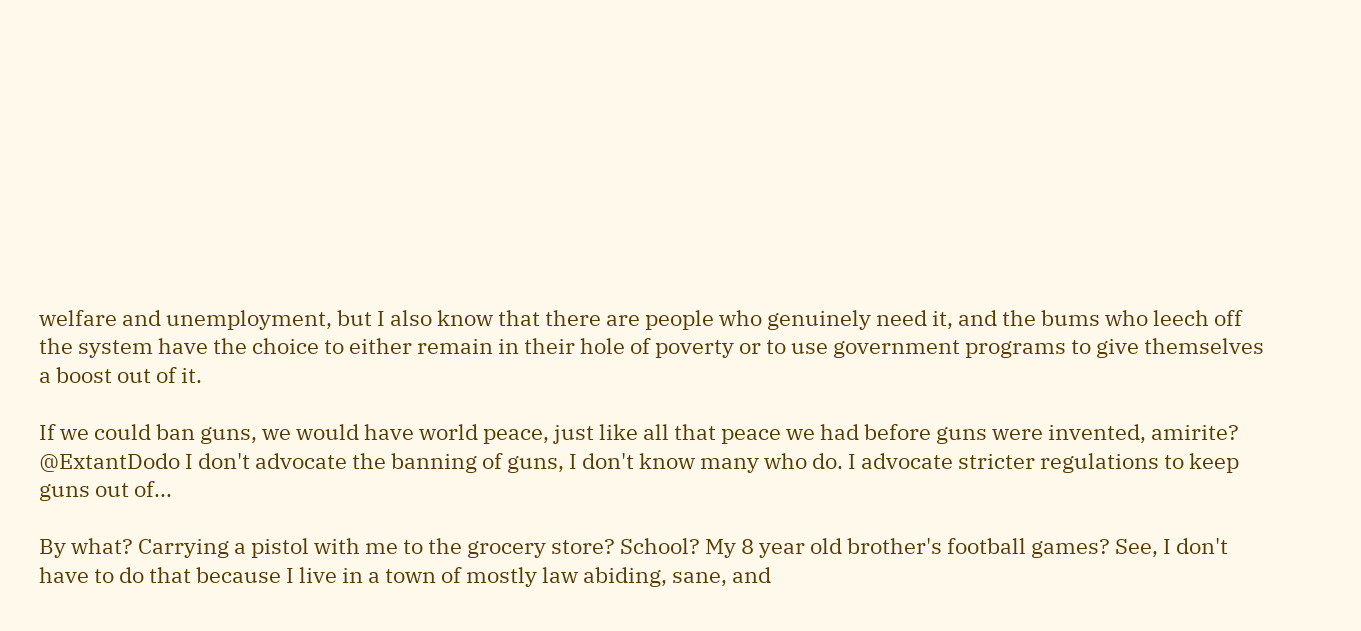welfare and unemployment, but I also know that there are people who genuinely need it, and the bums who leech off the system have the choice to either remain in their hole of poverty or to use government programs to give themselves a boost out of it.

If we could ban guns, we would have world peace, just like all that peace we had before guns were invented, amirite?
@ExtantDodo I don't advocate the banning of guns, I don't know many who do. I advocate stricter regulations to keep guns out of...

By what? Carrying a pistol with me to the grocery store? School? My 8 year old brother's football games? See, I don't have to do that because I live in a town of mostly law abiding, sane, and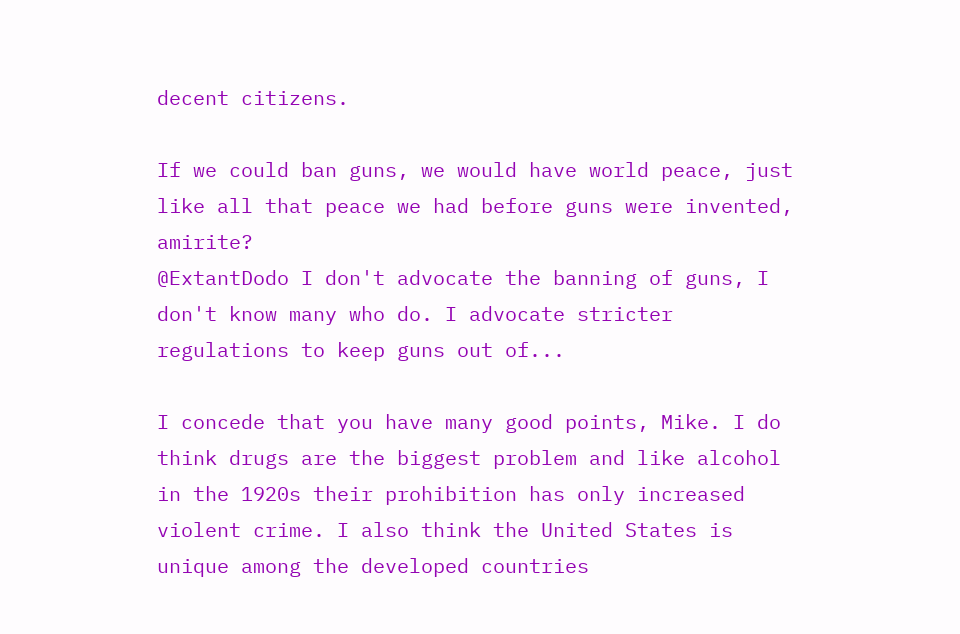decent citizens.

If we could ban guns, we would have world peace, just like all that peace we had before guns were invented, amirite?
@ExtantDodo I don't advocate the banning of guns, I don't know many who do. I advocate stricter regulations to keep guns out of...

I concede that you have many good points, Mike. I do think drugs are the biggest problem and like alcohol in the 1920s their prohibition has only increased violent crime. I also think the United States is unique among the developed countries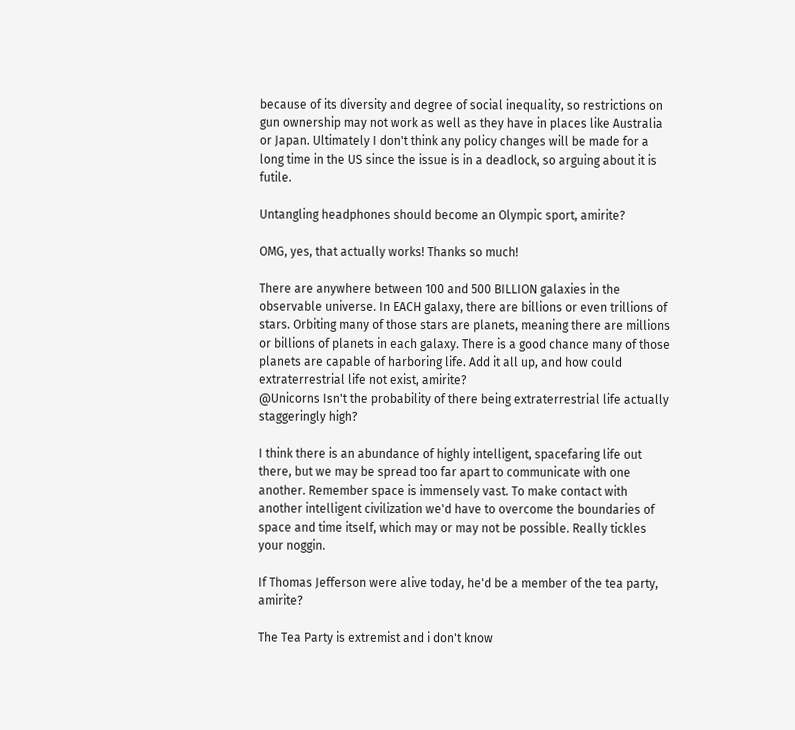because of its diversity and degree of social inequality, so restrictions on gun ownership may not work as well as they have in places like Australia or Japan. Ultimately I don't think any policy changes will be made for a long time in the US since the issue is in a deadlock, so arguing about it is futile.

Untangling headphones should become an Olympic sport, amirite?

OMG, yes, that actually works! Thanks so much!

There are anywhere between 100 and 500 BILLION galaxies in the observable universe. In EACH galaxy, there are billions or even trillions of stars. Orbiting many of those stars are planets, meaning there are millions or billions of planets in each galaxy. There is a good chance many of those planets are capable of harboring life. Add it all up, and how could extraterrestrial life not exist, amirite?
@Unicorns Isn't the probability of there being extraterrestrial life actually staggeringly high?

I think there is an abundance of highly intelligent, spacefaring life out there, but we may be spread too far apart to communicate with one another. Remember space is immensely vast. To make contact with another intelligent civilization we'd have to overcome the boundaries of space and time itself, which may or may not be possible. Really tickles your noggin.

If Thomas Jefferson were alive today, he'd be a member of the tea party, amirite?

The Tea Party is extremist and i don't know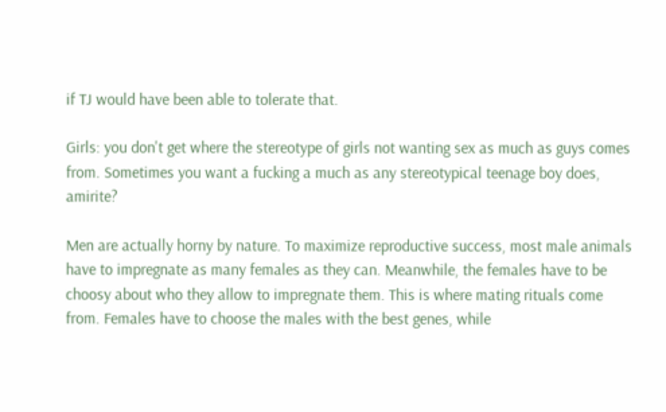if TJ would have been able to tolerate that.

Girls: you don't get where the stereotype of girls not wanting sex as much as guys comes from. Sometimes you want a fucking a much as any stereotypical teenage boy does, amirite?

Men are actually horny by nature. To maximize reproductive success, most male animals have to impregnate as many females as they can. Meanwhile, the females have to be choosy about who they allow to impregnate them. This is where mating rituals come from. Females have to choose the males with the best genes, while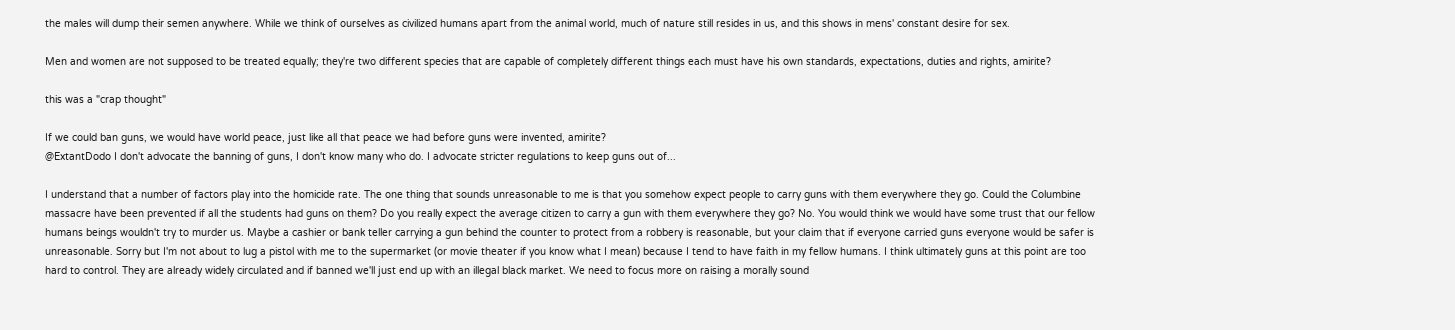the males will dump their semen anywhere. While we think of ourselves as civilized humans apart from the animal world, much of nature still resides in us, and this shows in mens' constant desire for sex.

Men and women are not supposed to be treated equally; they're two different species that are capable of completely different things each must have his own standards, expectations, duties and rights, amirite?

this was a "crap thought"

If we could ban guns, we would have world peace, just like all that peace we had before guns were invented, amirite?
@ExtantDodo I don't advocate the banning of guns, I don't know many who do. I advocate stricter regulations to keep guns out of...

I understand that a number of factors play into the homicide rate. The one thing that sounds unreasonable to me is that you somehow expect people to carry guns with them everywhere they go. Could the Columbine massacre have been prevented if all the students had guns on them? Do you really expect the average citizen to carry a gun with them everywhere they go? No. You would think we would have some trust that our fellow humans beings wouldn't try to murder us. Maybe a cashier or bank teller carrying a gun behind the counter to protect from a robbery is reasonable, but your claim that if everyone carried guns everyone would be safer is unreasonable. Sorry but I'm not about to lug a pistol with me to the supermarket (or movie theater if you know what I mean) because I tend to have faith in my fellow humans. I think ultimately guns at this point are too hard to control. They are already widely circulated and if banned we'll just end up with an illegal black market. We need to focus more on raising a morally sound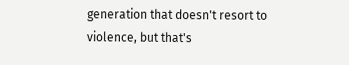generation that doesn't resort to violence, but that's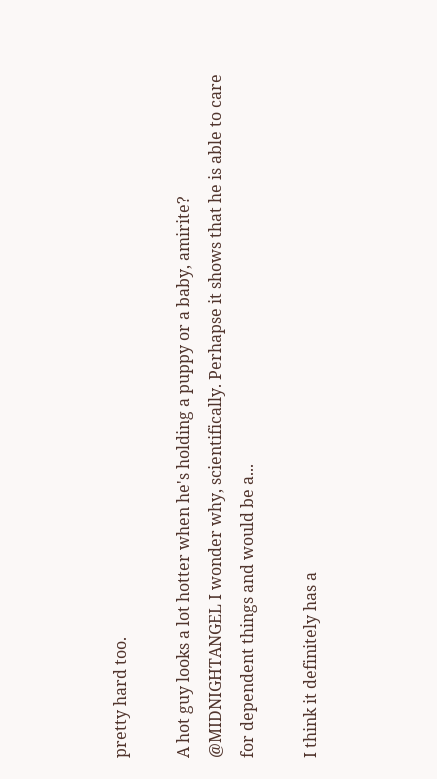pretty hard too.

A hot guy looks a lot hotter when he's holding a puppy or a baby, amirite?
@MIDNIGHTANGEL I wonder why, scientifically. Perhapse it shows that he is able to care for dependent things and would be a...

I think it definitely has a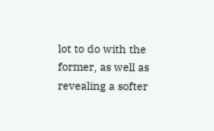lot to do with the former, as well as revealing a softer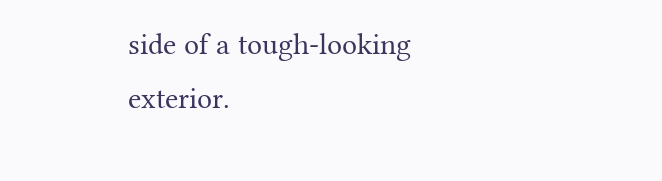side of a tough-looking exterior.